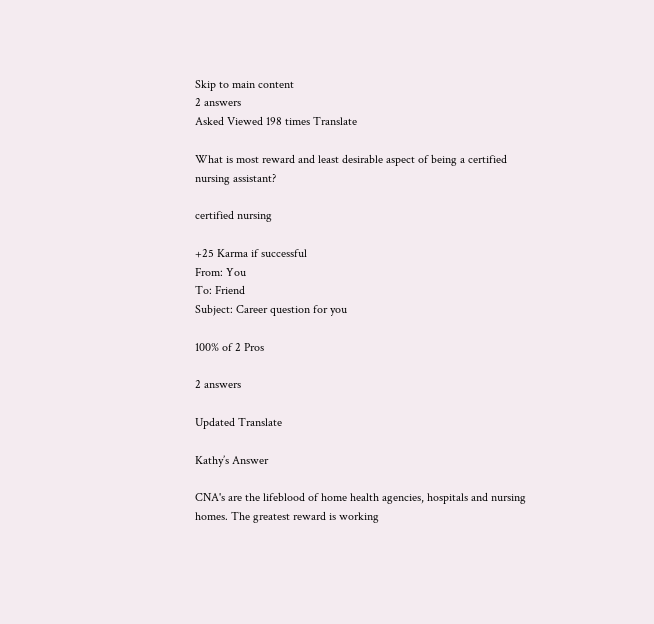Skip to main content
2 answers
Asked Viewed 198 times Translate

What is most reward and least desirable aspect of being a certified nursing assistant?

certified nursing

+25 Karma if successful
From: You
To: Friend
Subject: Career question for you

100% of 2 Pros

2 answers

Updated Translate

Kathy’s Answer

CNA's are the lifeblood of home health agencies, hospitals and nursing homes. The greatest reward is working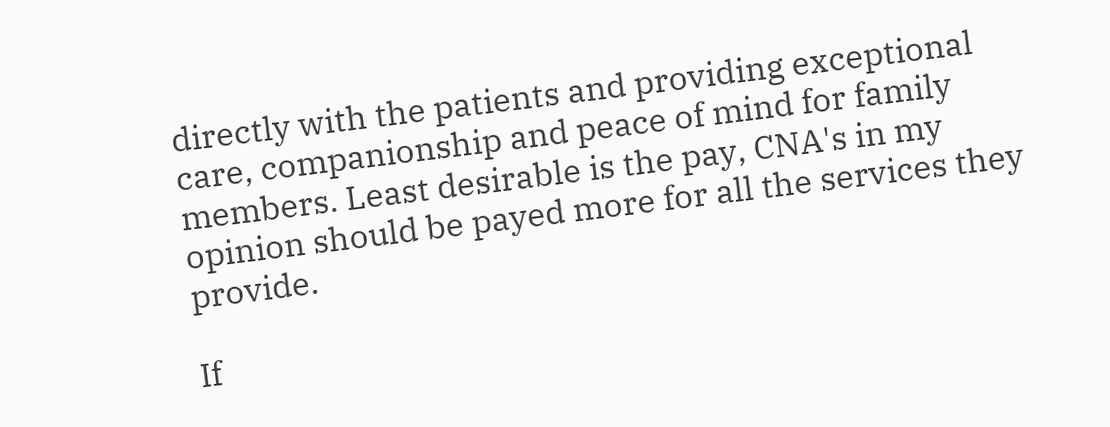directly with the patients and providing exceptional care, companionship and peace of mind for family members. Least desirable is the pay, CNA's in my opinion should be payed more for all the services they provide.

If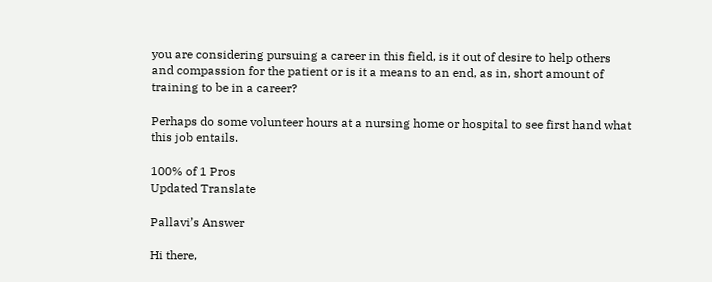you are considering pursuing a career in this field, is it out of desire to help others and compassion for the patient or is it a means to an end, as in, short amount of training to be in a career?

Perhaps do some volunteer hours at a nursing home or hospital to see first hand what this job entails.

100% of 1 Pros
Updated Translate

Pallavi’s Answer

Hi there,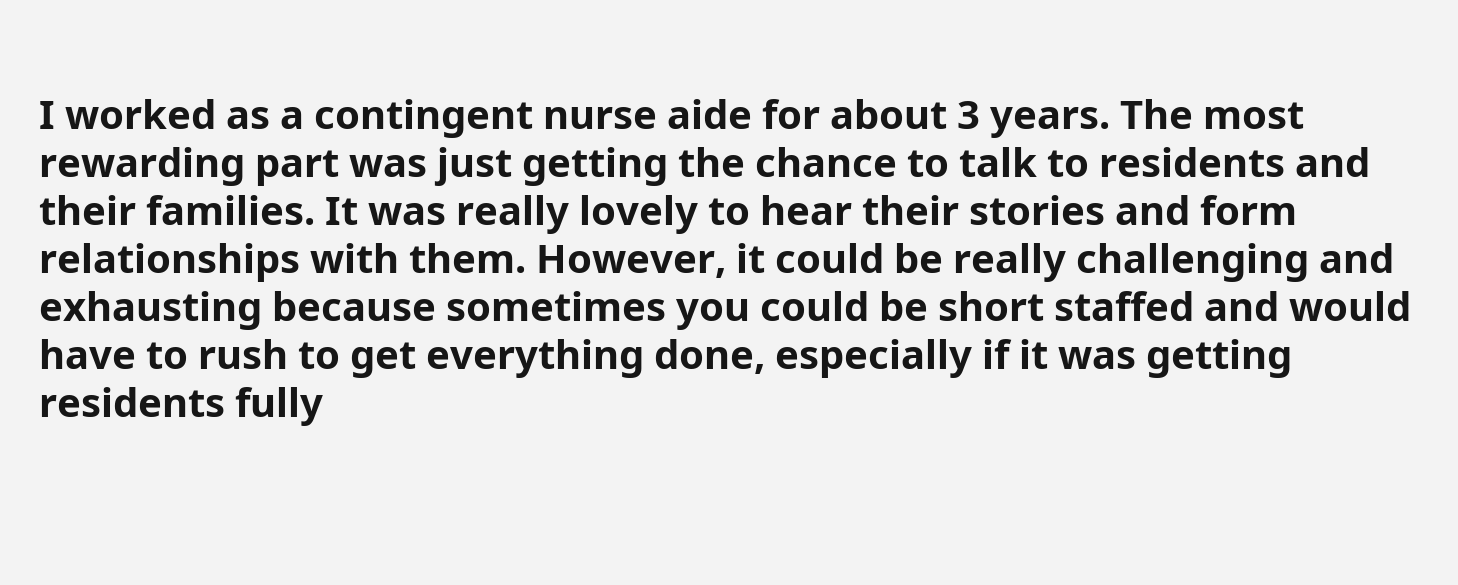I worked as a contingent nurse aide for about 3 years. The most rewarding part was just getting the chance to talk to residents and their families. It was really lovely to hear their stories and form relationships with them. However, it could be really challenging and exhausting because sometimes you could be short staffed and would have to rush to get everything done, especially if it was getting residents fully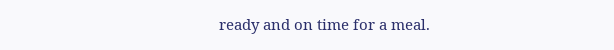ready and on time for a meal.